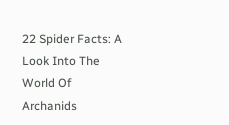22 Spider Facts: A Look Into The World Of Archanids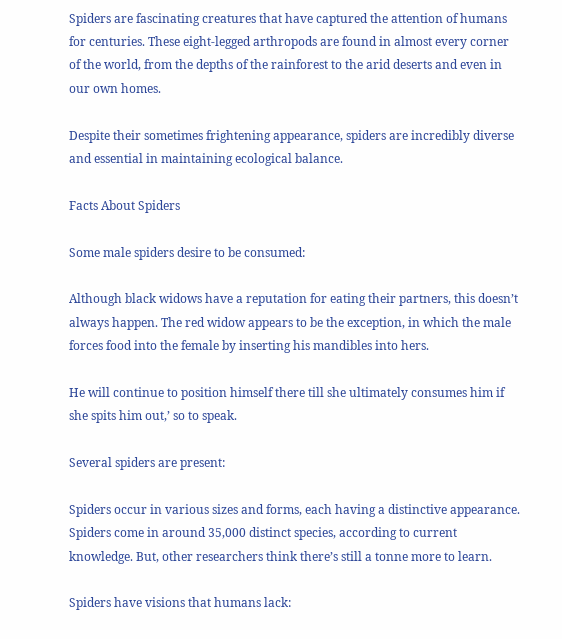Spiders are fascinating creatures that have captured the attention of humans for centuries. These eight-legged arthropods are found in almost every corner of the world, from the depths of the rainforest to the arid deserts and even in our own homes.

Despite their sometimes frightening appearance, spiders are incredibly diverse and essential in maintaining ecological balance.

Facts About Spiders

Some male spiders desire to be consumed:

Although black widows have a reputation for eating their partners, this doesn’t always happen. The red widow appears to be the exception, in which the male forces food into the female by inserting his mandibles into hers.

He will continue to position himself there till she ultimately consumes him if she spits him out,’ so to speak.

Several spiders are present:

Spiders occur in various sizes and forms, each having a distinctive appearance. Spiders come in around 35,000 distinct species, according to current knowledge. But, other researchers think there’s still a tonne more to learn.

Spiders have visions that humans lack: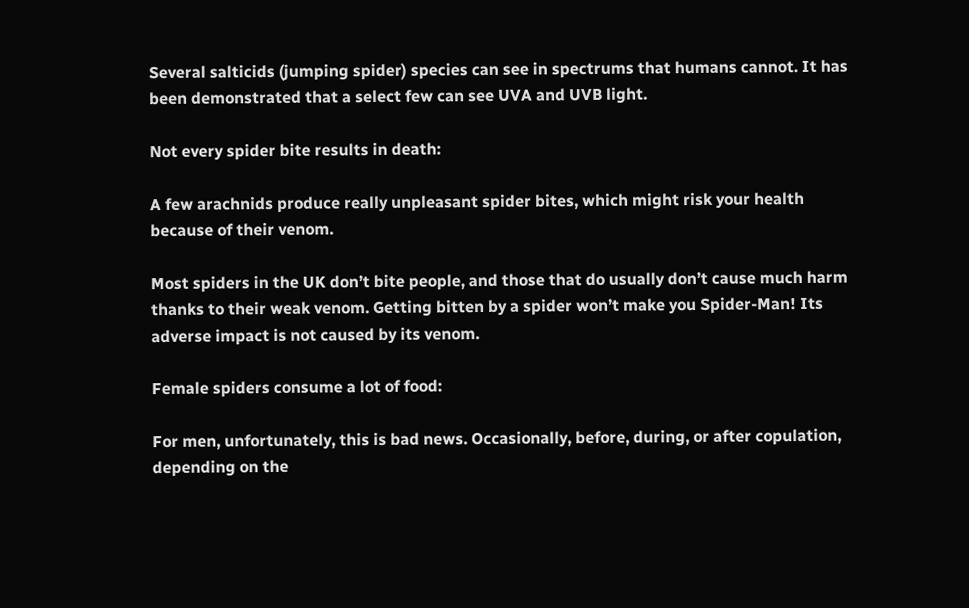Several salticids (jumping spider) species can see in spectrums that humans cannot. It has been demonstrated that a select few can see UVA and UVB light.

Not every spider bite results in death:

A few arachnids produce really unpleasant spider bites, which might risk your health because of their venom.

Most spiders in the UK don’t bite people, and those that do usually don’t cause much harm thanks to their weak venom. Getting bitten by a spider won’t make you Spider-Man! Its adverse impact is not caused by its venom.

Female spiders consume a lot of food:

For men, unfortunately, this is bad news. Occasionally, before, during, or after copulation, depending on the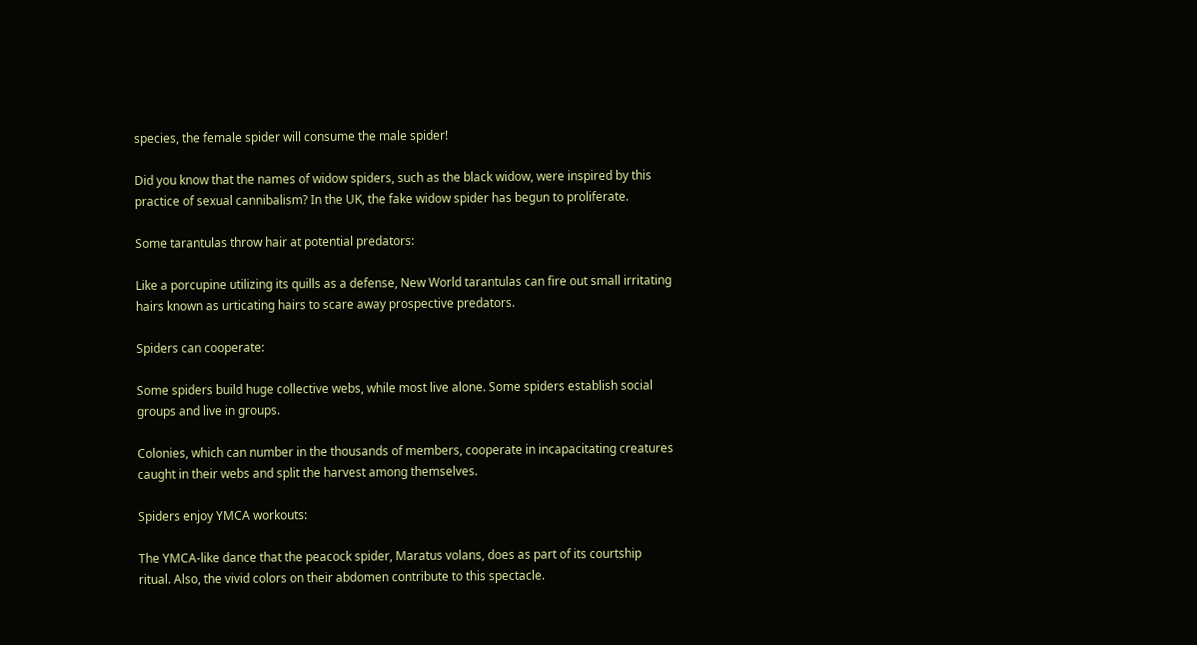species, the female spider will consume the male spider!

Did you know that the names of widow spiders, such as the black widow, were inspired by this practice of sexual cannibalism? In the UK, the fake widow spider has begun to proliferate.

Some tarantulas throw hair at potential predators:

Like a porcupine utilizing its quills as a defense, New World tarantulas can fire out small irritating hairs known as urticating hairs to scare away prospective predators.

Spiders can cooperate:

Some spiders build huge collective webs, while most live alone. Some spiders establish social groups and live in groups.

Colonies, which can number in the thousands of members, cooperate in incapacitating creatures caught in their webs and split the harvest among themselves.

Spiders enjoy YMCA workouts:

The YMCA-like dance that the peacock spider, Maratus volans, does as part of its courtship ritual. Also, the vivid colors on their abdomen contribute to this spectacle.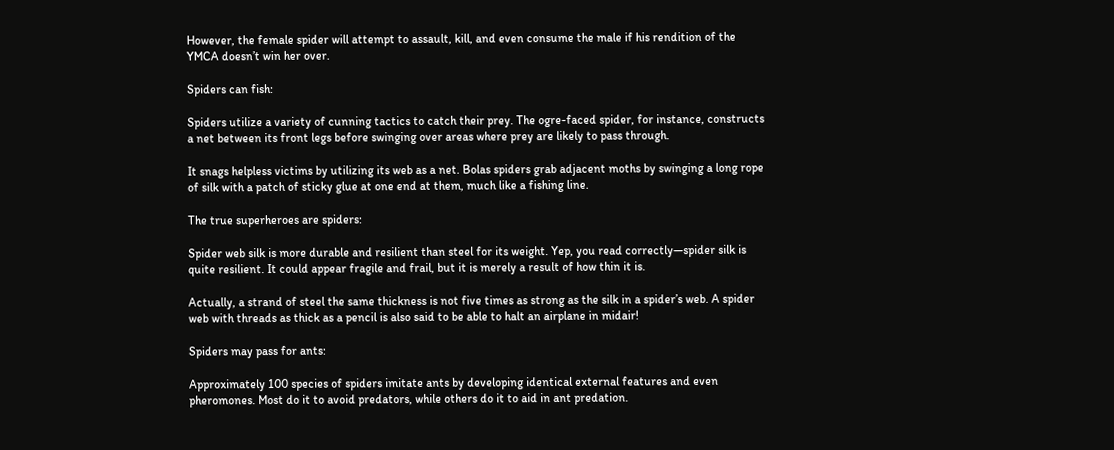However, the female spider will attempt to assault, kill, and even consume the male if his rendition of the YMCA doesn’t win her over.

Spiders can fish:

Spiders utilize a variety of cunning tactics to catch their prey. The ogre-faced spider, for instance, constructs a net between its front legs before swinging over areas where prey are likely to pass through.

It snags helpless victims by utilizing its web as a net. Bolas spiders grab adjacent moths by swinging a long rope of silk with a patch of sticky glue at one end at them, much like a fishing line.

The true superheroes are spiders:

Spider web silk is more durable and resilient than steel for its weight. Yep, you read correctly—spider silk is quite resilient. It could appear fragile and frail, but it is merely a result of how thin it is.

Actually, a strand of steel the same thickness is not five times as strong as the silk in a spider’s web. A spider web with threads as thick as a pencil is also said to be able to halt an airplane in midair!

Spiders may pass for ants:

Approximately 100 species of spiders imitate ants by developing identical external features and even pheromones. Most do it to avoid predators, while others do it to aid in ant predation.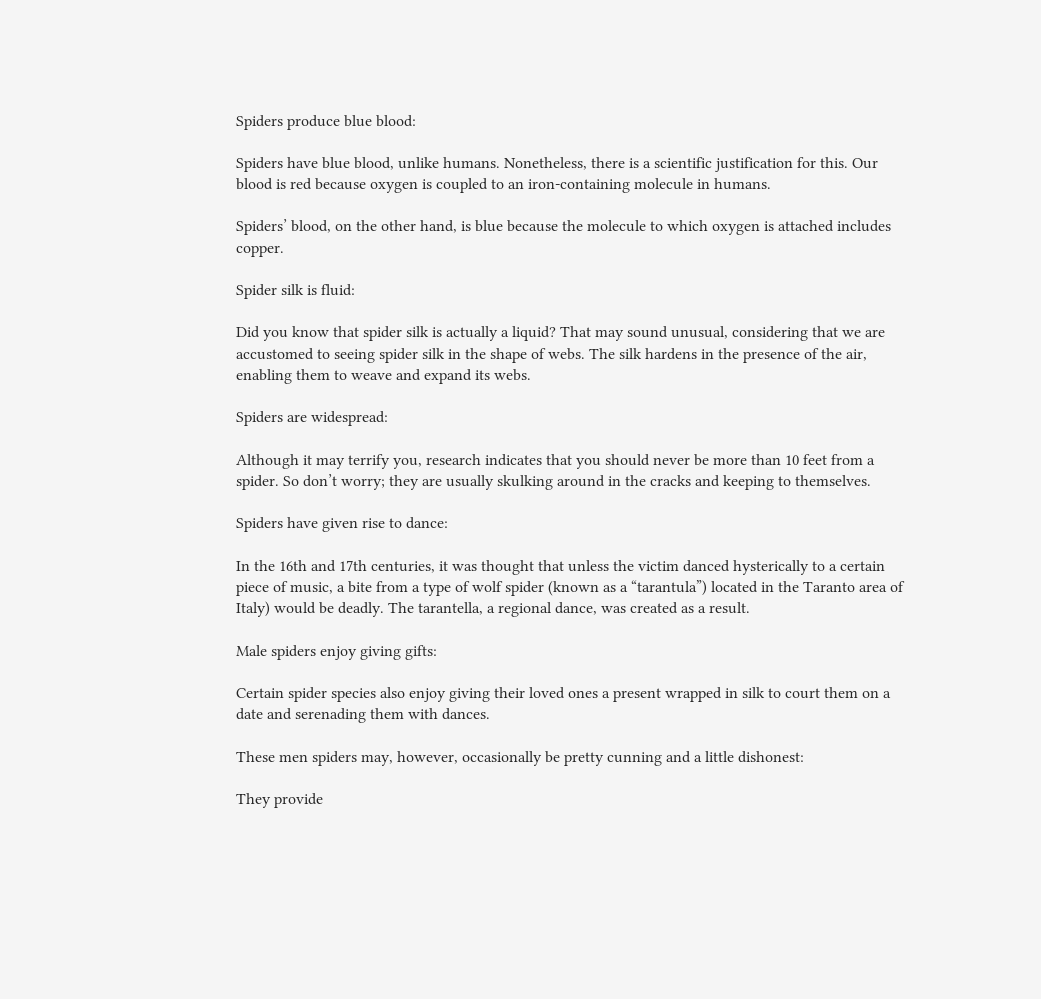Spiders produce blue blood:

Spiders have blue blood, unlike humans. Nonetheless, there is a scientific justification for this. Our blood is red because oxygen is coupled to an iron-containing molecule in humans.

Spiders’ blood, on the other hand, is blue because the molecule to which oxygen is attached includes copper.

Spider silk is fluid:

Did you know that spider silk is actually a liquid? That may sound unusual, considering that we are accustomed to seeing spider silk in the shape of webs. The silk hardens in the presence of the air, enabling them to weave and expand its webs.

Spiders are widespread:

Although it may terrify you, research indicates that you should never be more than 10 feet from a spider. So don’t worry; they are usually skulking around in the cracks and keeping to themselves.

Spiders have given rise to dance:

In the 16th and 17th centuries, it was thought that unless the victim danced hysterically to a certain piece of music, a bite from a type of wolf spider (known as a “tarantula”) located in the Taranto area of Italy) would be deadly. The tarantella, a regional dance, was created as a result.

Male spiders enjoy giving gifts:

Certain spider species also enjoy giving their loved ones a present wrapped in silk to court them on a date and serenading them with dances.

These men spiders may, however, occasionally be pretty cunning and a little dishonest:

They provide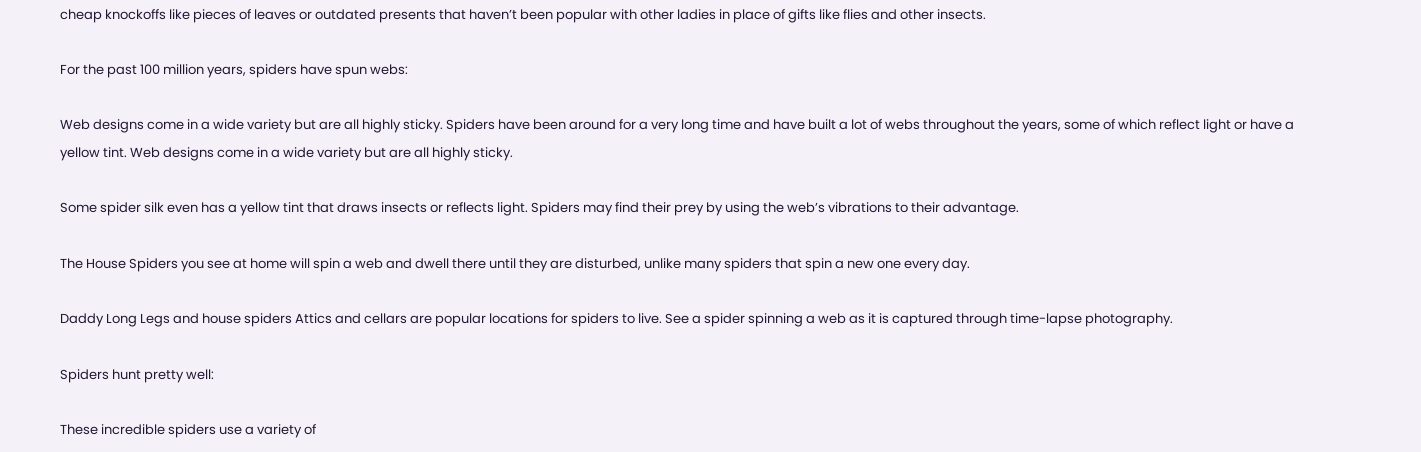cheap knockoffs like pieces of leaves or outdated presents that haven’t been popular with other ladies in place of gifts like flies and other insects.

For the past 100 million years, spiders have spun webs:

Web designs come in a wide variety but are all highly sticky. Spiders have been around for a very long time and have built a lot of webs throughout the years, some of which reflect light or have a yellow tint. Web designs come in a wide variety but are all highly sticky.

Some spider silk even has a yellow tint that draws insects or reflects light. Spiders may find their prey by using the web’s vibrations to their advantage.

The House Spiders you see at home will spin a web and dwell there until they are disturbed, unlike many spiders that spin a new one every day.

Daddy Long Legs and house spiders Attics and cellars are popular locations for spiders to live. See a spider spinning a web as it is captured through time-lapse photography.

Spiders hunt pretty well:

These incredible spiders use a variety of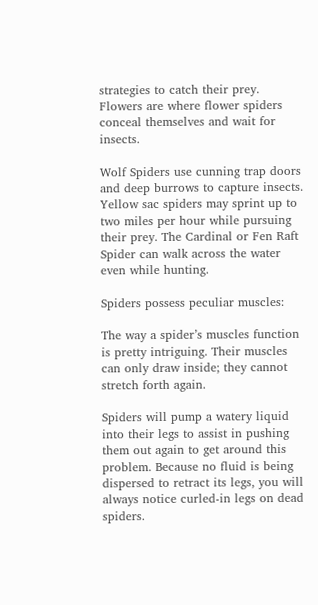strategies to catch their prey. Flowers are where flower spiders conceal themselves and wait for insects.

Wolf Spiders use cunning trap doors and deep burrows to capture insects. Yellow sac spiders may sprint up to two miles per hour while pursuing their prey. The Cardinal or Fen Raft Spider can walk across the water even while hunting.

Spiders possess peculiar muscles:

The way a spider’s muscles function is pretty intriguing. Their muscles can only draw inside; they cannot stretch forth again.

Spiders will pump a watery liquid into their legs to assist in pushing them out again to get around this problem. Because no fluid is being dispersed to retract its legs, you will always notice curled-in legs on dead spiders.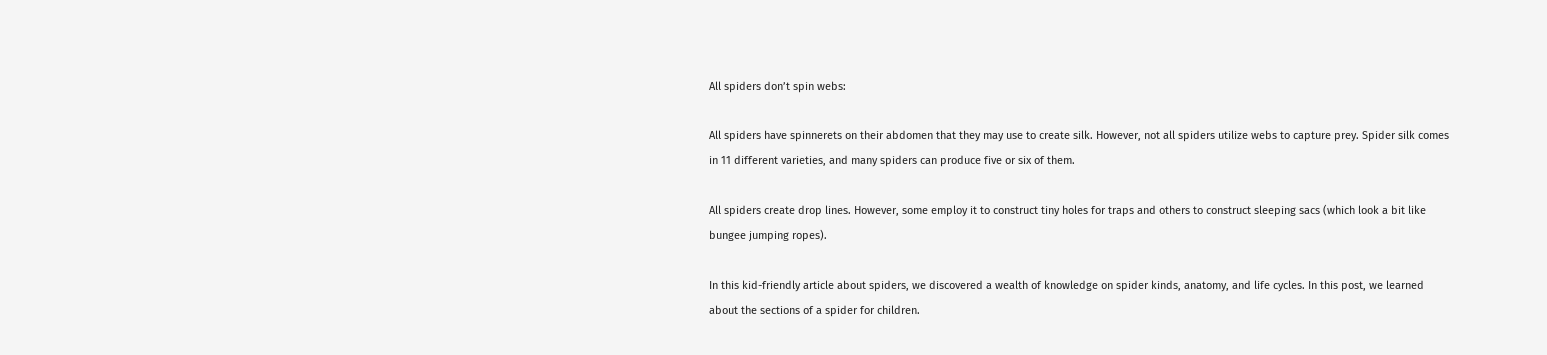All spiders don’t spin webs:

All spiders have spinnerets on their abdomen that they may use to create silk. However, not all spiders utilize webs to capture prey. Spider silk comes in 11 different varieties, and many spiders can produce five or six of them.

All spiders create drop lines. However, some employ it to construct tiny holes for traps and others to construct sleeping sacs (which look a bit like bungee jumping ropes).

In this kid-friendly article about spiders, we discovered a wealth of knowledge on spider kinds, anatomy, and life cycles. In this post, we learned about the sections of a spider for children.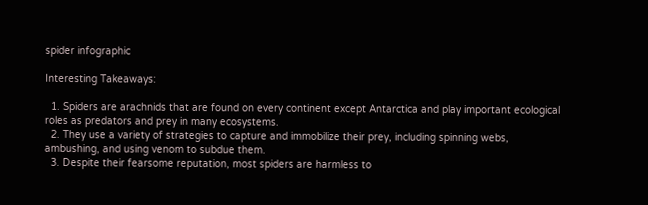spider infographic

Interesting Takeaways:

  1. Spiders are arachnids that are found on every continent except Antarctica and play important ecological roles as predators and prey in many ecosystems.
  2. They use a variety of strategies to capture and immobilize their prey, including spinning webs, ambushing, and using venom to subdue them.
  3. Despite their fearsome reputation, most spiders are harmless to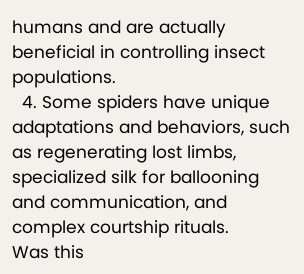humans and are actually beneficial in controlling insect populations.
  4. Some spiders have unique adaptations and behaviors, such as regenerating lost limbs, specialized silk for ballooning and communication, and complex courtship rituals.
Was this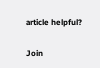article helpful?

Join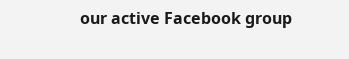our active Facebook group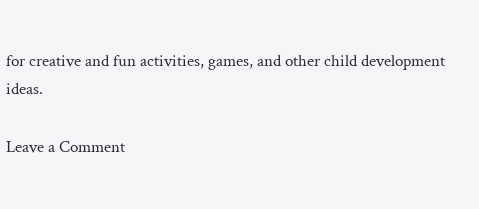for creative and fun activities, games, and other child development ideas.

Leave a Comment